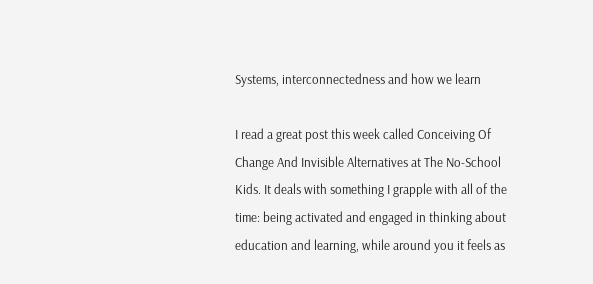Systems, interconnectedness and how we learn

I read a great post this week called Conceiving Of Change And Invisible Alternatives at The No-School Kids. It deals with something I grapple with all of the time: being activated and engaged in thinking about education and learning, while around you it feels as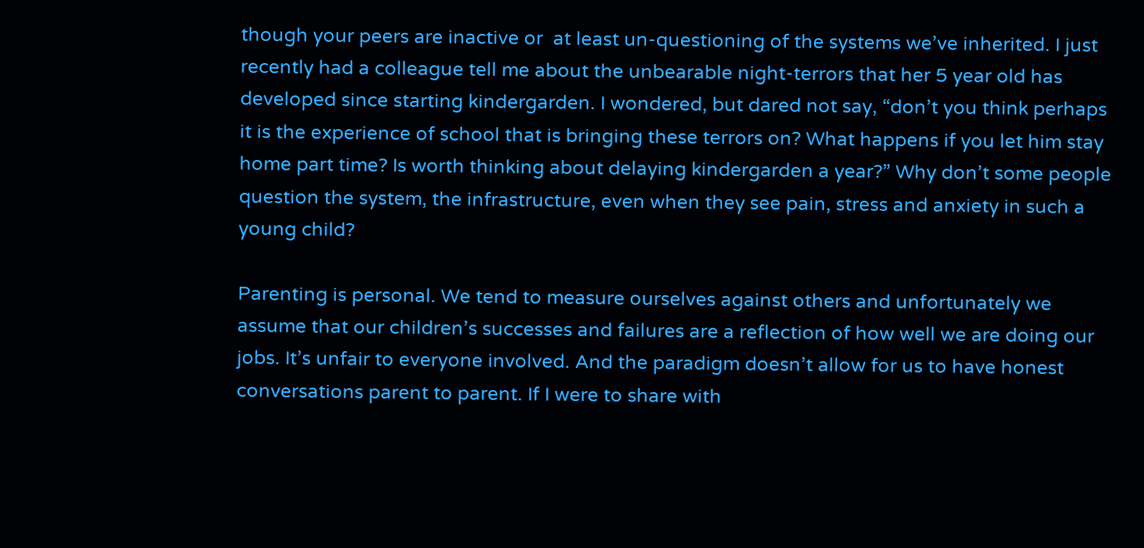though your peers are inactive or  at least un-questioning of the systems we’ve inherited. I just recently had a colleague tell me about the unbearable night-terrors that her 5 year old has developed since starting kindergarden. I wondered, but dared not say, “don’t you think perhaps it is the experience of school that is bringing these terrors on? What happens if you let him stay home part time? Is worth thinking about delaying kindergarden a year?” Why don’t some people question the system, the infrastructure, even when they see pain, stress and anxiety in such a young child?

Parenting is personal. We tend to measure ourselves against others and unfortunately we assume that our children’s successes and failures are a reflection of how well we are doing our jobs. It’s unfair to everyone involved. And the paradigm doesn’t allow for us to have honest conversations parent to parent. If I were to share with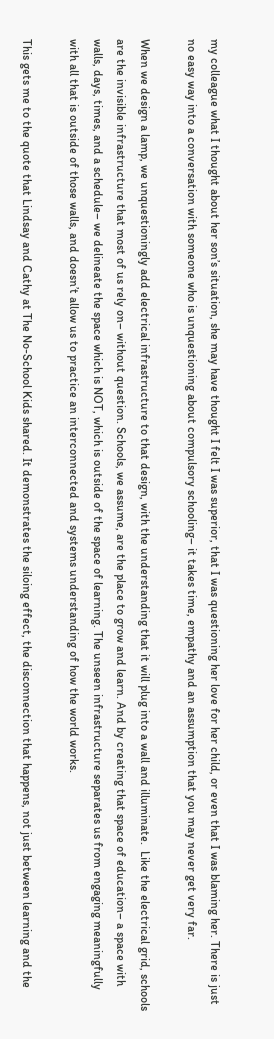my colleague what I thought about her son’s situation, she may have thought I felt I was superior, that I was questioning her love for her child, or even that I was blaming her. There is just no easy way into a conversation with someone who is unquestioning about compulsory schooling– it takes time, empathy and an assumption that you may never get very far.

When we design a lamp, we unquestioningly add electrical infrastructure to that design, with the understanding that it will plug into a wall and illuminate.  Like the electrical grid, schools are the invisible infrastructure that most of us rely on– without question. Schools, we assume, are the place to grow and learn. And by creating that space of education– a space with walls, days, times, and a schedule– we delineate the space which is NOT, which is outside of the space of learning. The unseen infrastructure separates us from engaging meaningfully with all that is outside of those walls, and doesn’t allow us to practice an interconnected and systems understanding of how the world works.

This gets me to the quote that Lindsay and Cathy at The No-School Kids shared. It demonstrates the siloing effect, the disconnection that happens, not just between learning and the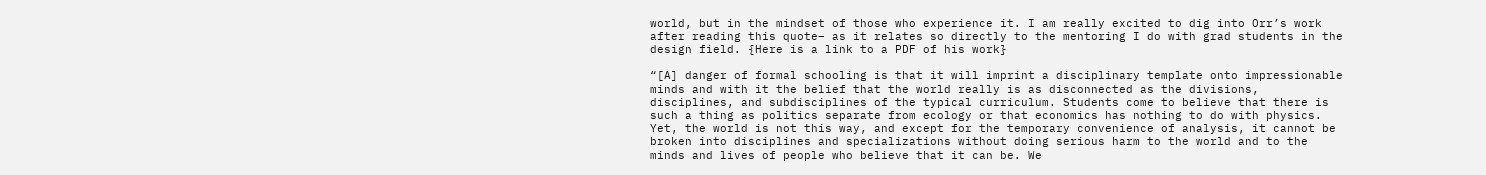world, but in the mindset of those who experience it. I am really excited to dig into Orr’s work after reading this quote– as it relates so directly to the mentoring I do with grad students in the design field. {Here is a link to a PDF of his work}

“[A] danger of formal schooling is that it will imprint a disciplinary template onto impressionable minds and with it the belief that the world really is as disconnected as the divisions, disciplines, and subdisciplines of the typical curriculum. Students come to believe that there is such a thing as politics separate from ecology or that economics has nothing to do with physics. Yet, the world is not this way, and except for the temporary convenience of analysis, it cannot be broken into disciplines and specializations without doing serious harm to the world and to the minds and lives of people who believe that it can be. We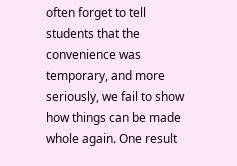often forget to tell students that the convenience was temporary, and more seriously, we fail to show how things can be made whole again. One result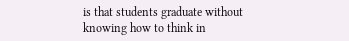is that students graduate without knowing how to think in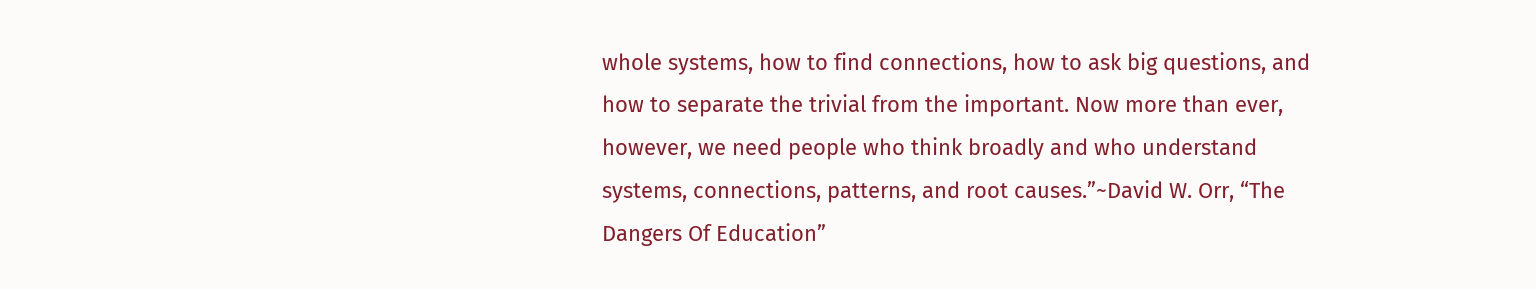whole systems, how to find connections, how to ask big questions, and how to separate the trivial from the important. Now more than ever, however, we need people who think broadly and who understand systems, connections, patterns, and root causes.”~David W. Orr, “The Dangers Of Education”